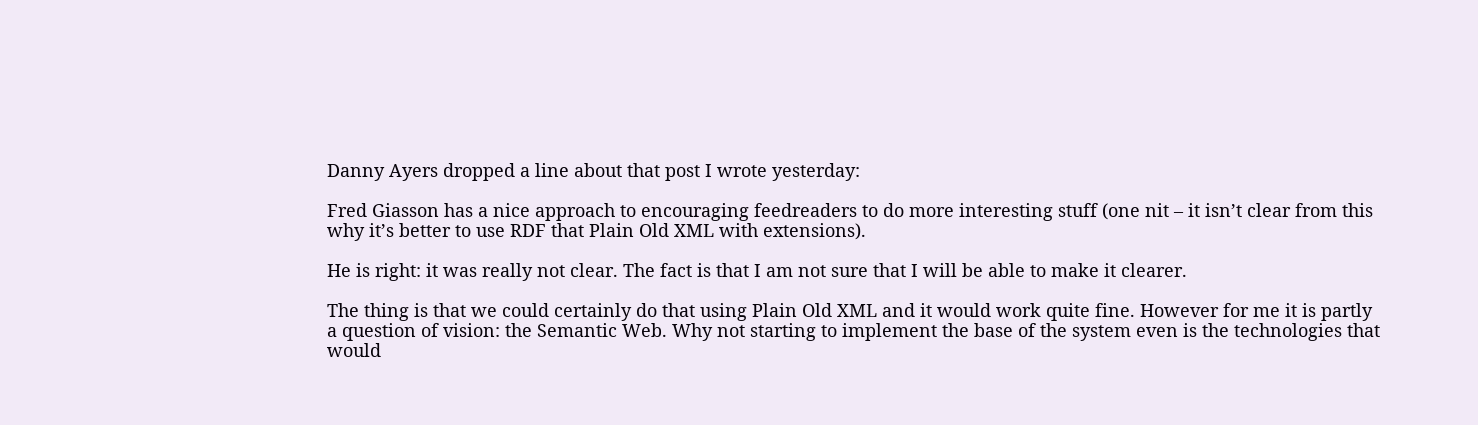Danny Ayers dropped a line about that post I wrote yesterday:

Fred Giasson has a nice approach to encouraging feedreaders to do more interesting stuff (one nit – it isn’t clear from this why it’s better to use RDF that Plain Old XML with extensions).

He is right: it was really not clear. The fact is that I am not sure that I will be able to make it clearer.

The thing is that we could certainly do that using Plain Old XML and it would work quite fine. However for me it is partly a question of vision: the Semantic Web. Why not starting to implement the base of the system even is the technologies that would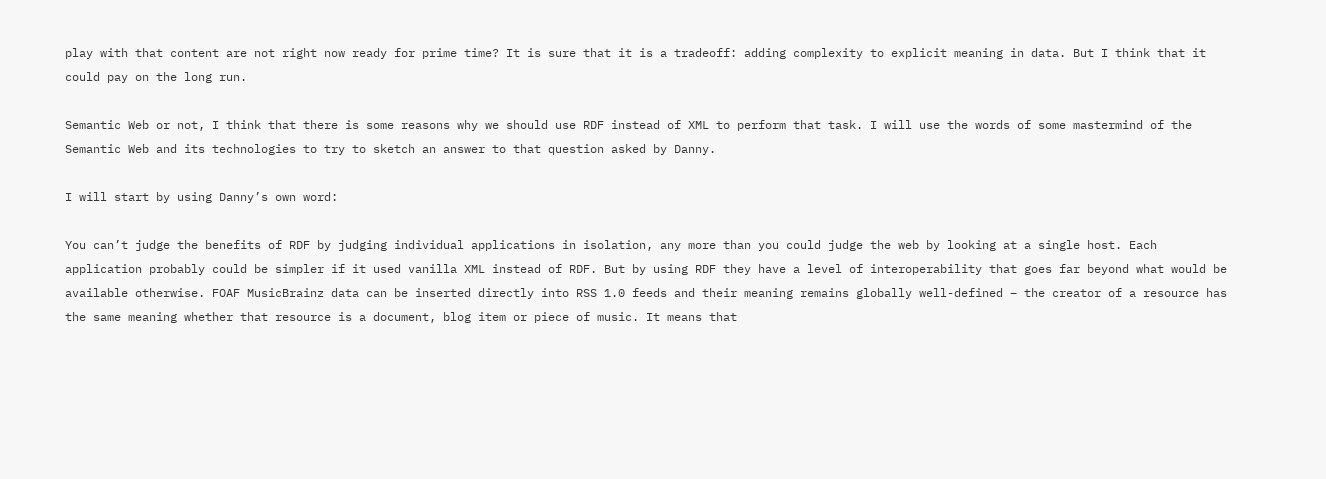play with that content are not right now ready for prime time? It is sure that it is a tradeoff: adding complexity to explicit meaning in data. But I think that it could pay on the long run.

Semantic Web or not, I think that there is some reasons why we should use RDF instead of XML to perform that task. I will use the words of some mastermind of the Semantic Web and its technologies to try to sketch an answer to that question asked by Danny.

I will start by using Danny’s own word:

You can’t judge the benefits of RDF by judging individual applications in isolation, any more than you could judge the web by looking at a single host. Each application probably could be simpler if it used vanilla XML instead of RDF. But by using RDF they have a level of interoperability that goes far beyond what would be available otherwise. FOAF MusicBrainz data can be inserted directly into RSS 1.0 feeds and their meaning remains globally well-defined – the creator of a resource has the same meaning whether that resource is a document, blog item or piece of music. It means that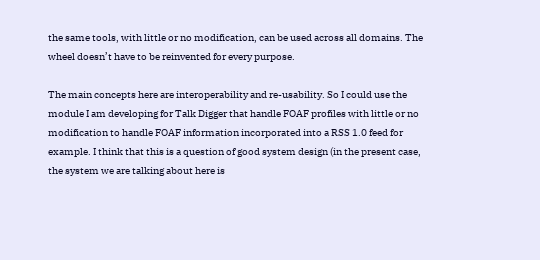the same tools, with little or no modification, can be used across all domains. The wheel doesn’t have to be reinvented for every purpose.

The main concepts here are interoperability and re-usability. So I could use the module I am developing for Talk Digger that handle FOAF profiles with little or no modification to handle FOAF information incorporated into a RSS 1.0 feed for example. I think that this is a question of good system design (in the present case, the system we are talking about here is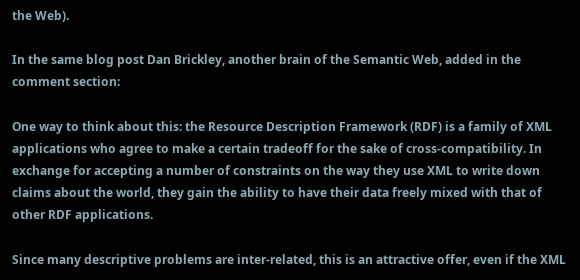the Web).

In the same blog post Dan Brickley, another brain of the Semantic Web, added in the comment section:

One way to think about this: the Resource Description Framework (RDF) is a family of XML applications who agree to make a certain tradeoff for the sake of cross-compatibility. In exchange for accepting a number of constraints on the way they use XML to write down claims about the world, they gain the ability to have their data freely mixed with that of other RDF applications.

Since many descriptive problems are inter-related, this is an attractive offer, even if the XML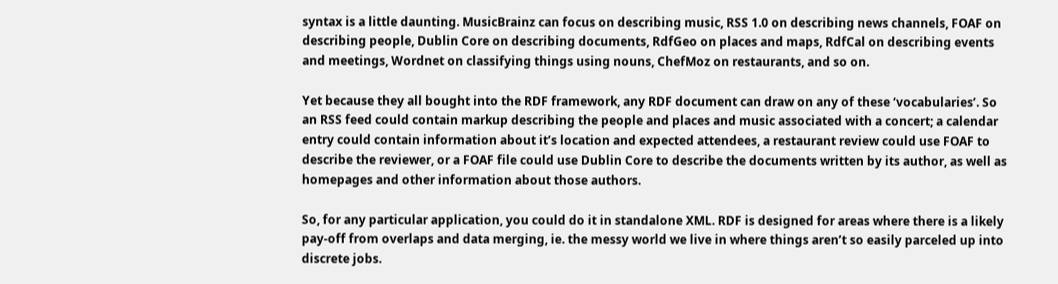syntax is a little daunting. MusicBrainz can focus on describing music, RSS 1.0 on describing news channels, FOAF on describing people, Dublin Core on describing documents, RdfGeo on places and maps, RdfCal on describing events and meetings, Wordnet on classifying things using nouns, ChefMoz on restaurants, and so on.

Yet because they all bought into the RDF framework, any RDF document can draw on any of these ‘vocabularies’. So an RSS feed could contain markup describing the people and places and music associated with a concert; a calendar entry could contain information about it’s location and expected attendees, a restaurant review could use FOAF to describe the reviewer, or a FOAF file could use Dublin Core to describe the documents written by its author, as well as homepages and other information about those authors.

So, for any particular application, you could do it in standalone XML. RDF is designed for areas where there is a likely pay-off from overlaps and data merging, ie. the messy world we live in where things aren’t so easily parceled up into discrete jobs.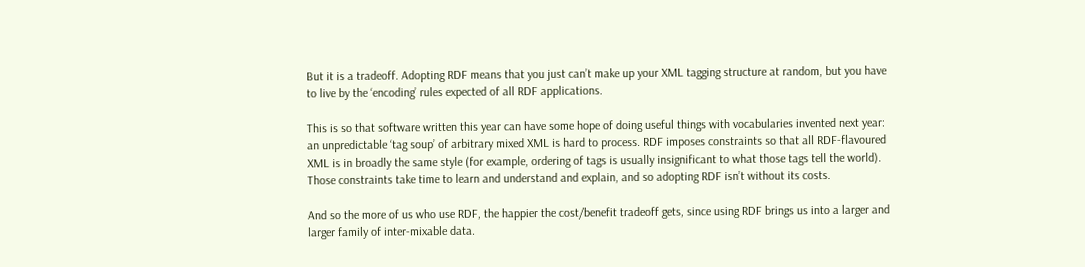But it is a tradeoff. Adopting RDF means that you just can’t make up your XML tagging structure at random, but you have to live by the ‘encoding’ rules expected of all RDF applications.

This is so that software written this year can have some hope of doing useful things with vocabularies invented next year: an unpredictable ‘tag soup’ of arbitrary mixed XML is hard to process. RDF imposes constraints so that all RDF-flavoured XML is in broadly the same style (for example, ordering of tags is usually insignificant to what those tags tell the world). Those constraints take time to learn and understand and explain, and so adopting RDF isn’t without its costs.

And so the more of us who use RDF, the happier the cost/benefit tradeoff gets, since using RDF brings us into a larger and larger family of inter-mixable data.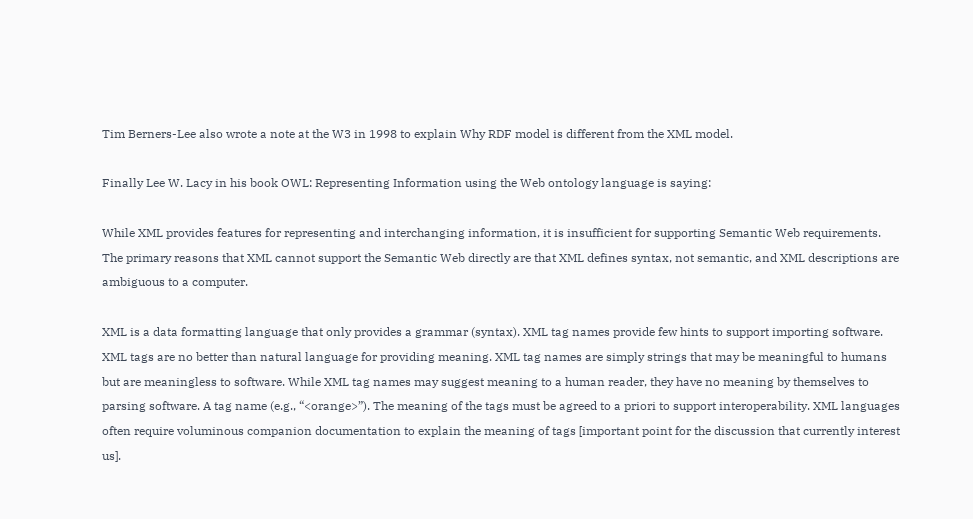Tim Berners-Lee also wrote a note at the W3 in 1998 to explain Why RDF model is different from the XML model.

Finally Lee W. Lacy in his book OWL: Representing Information using the Web ontology language is saying:

While XML provides features for representing and interchanging information, it is insufficient for supporting Semantic Web requirements. The primary reasons that XML cannot support the Semantic Web directly are that XML defines syntax, not semantic, and XML descriptions are ambiguous to a computer.

XML is a data formatting language that only provides a grammar (syntax). XML tag names provide few hints to support importing software. XML tags are no better than natural language for providing meaning. XML tag names are simply strings that may be meaningful to humans but are meaningless to software. While XML tag names may suggest meaning to a human reader, they have no meaning by themselves to parsing software. A tag name (e.g., “<orange>”). The meaning of the tags must be agreed to a priori to support interoperability. XML languages often require voluminous companion documentation to explain the meaning of tags [important point for the discussion that currently interest us].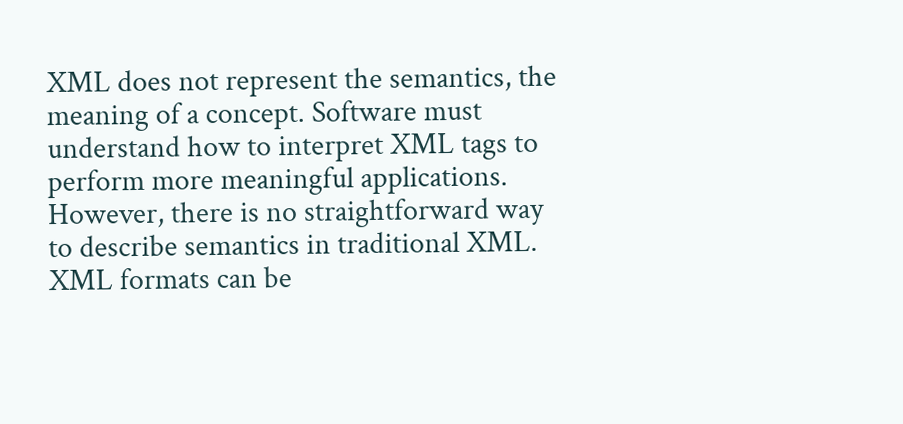XML does not represent the semantics, the meaning of a concept. Software must understand how to interpret XML tags to perform more meaningful applications. However, there is no straightforward way to describe semantics in traditional XML. XML formats can be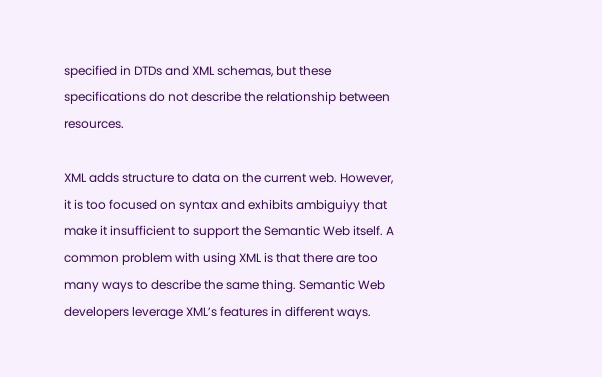specified in DTDs and XML schemas, but these specifications do not describe the relationship between resources.

XML adds structure to data on the current web. However, it is too focused on syntax and exhibits ambiguiyy that make it insufficient to support the Semantic Web itself. A common problem with using XML is that there are too many ways to describe the same thing. Semantic Web developers leverage XML’s features in different ways.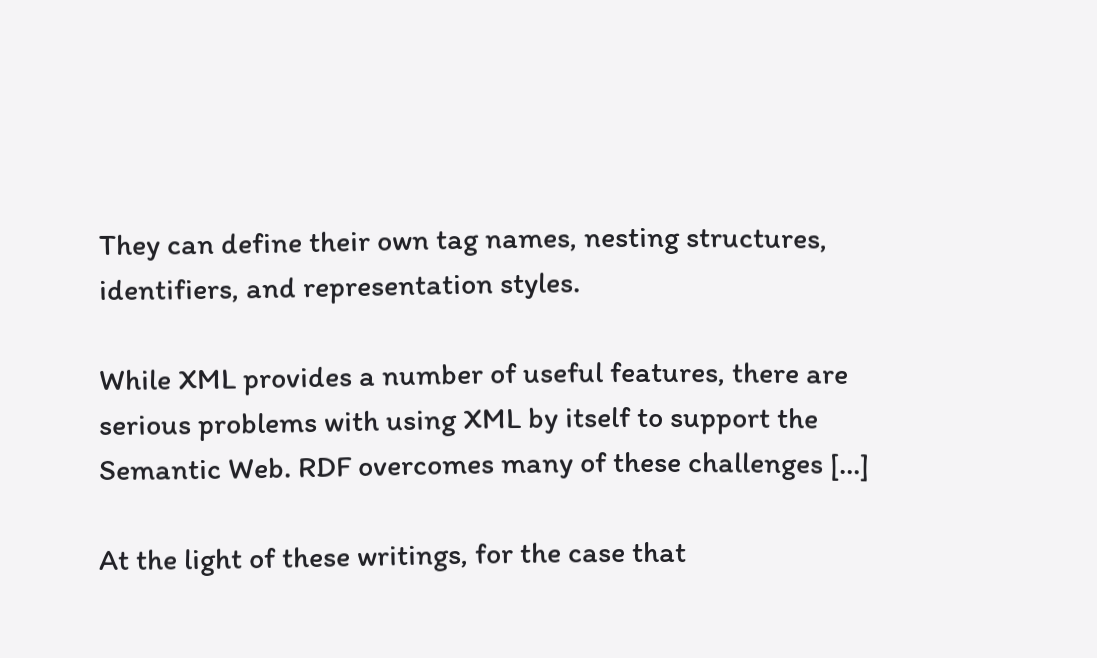They can define their own tag names, nesting structures, identifiers, and representation styles.

While XML provides a number of useful features, there are serious problems with using XML by itself to support the Semantic Web. RDF overcomes many of these challenges […]

At the light of these writings, for the case that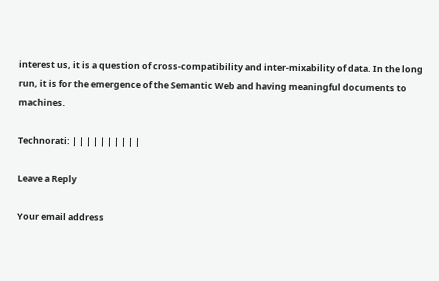interest us, it is a question of cross-compatibility and inter-mixability of data. In the long run, it is for the emergence of the Semantic Web and having meaningful documents to machines.

Technorati: | | | | | | | | | |

Leave a Reply

Your email address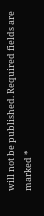will not be published. Required fields are marked *